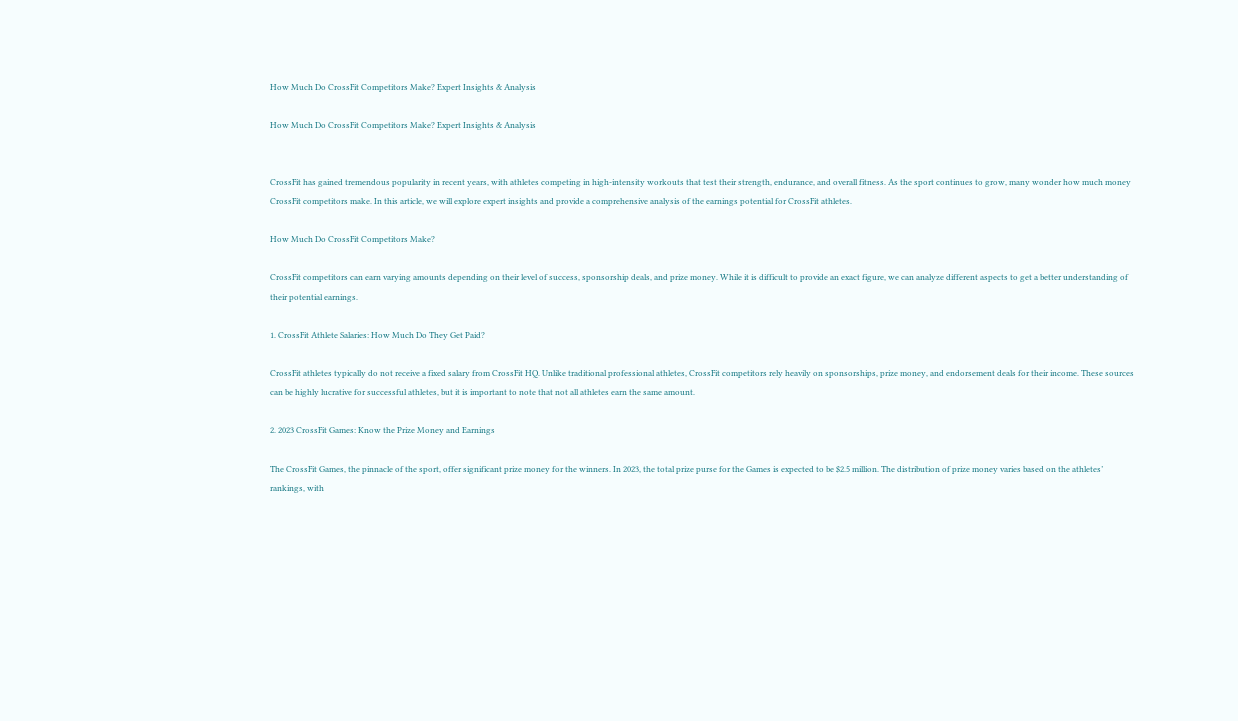How Much Do CrossFit Competitors Make? Expert Insights & Analysis

How Much Do CrossFit Competitors Make? Expert Insights & Analysis


CrossFit has gained tremendous popularity in recent years, with athletes competing in high-intensity workouts that test their strength, endurance, and overall fitness. As the sport continues to grow, many wonder how much money CrossFit competitors make. In this article, we will explore expert insights and provide a comprehensive analysis of the earnings potential for CrossFit athletes.

How Much Do CrossFit Competitors Make?

CrossFit competitors can earn varying amounts depending on their level of success, sponsorship deals, and prize money. While it is difficult to provide an exact figure, we can analyze different aspects to get a better understanding of their potential earnings.

1. CrossFit Athlete Salaries: How Much Do They Get Paid?

CrossFit athletes typically do not receive a fixed salary from CrossFit HQ. Unlike traditional professional athletes, CrossFit competitors rely heavily on sponsorships, prize money, and endorsement deals for their income. These sources can be highly lucrative for successful athletes, but it is important to note that not all athletes earn the same amount.

2. 2023 CrossFit Games: Know the Prize Money and Earnings

The CrossFit Games, the pinnacle of the sport, offer significant prize money for the winners. In 2023, the total prize purse for the Games is expected to be $2.5 million. The distribution of prize money varies based on the athletes’ rankings, with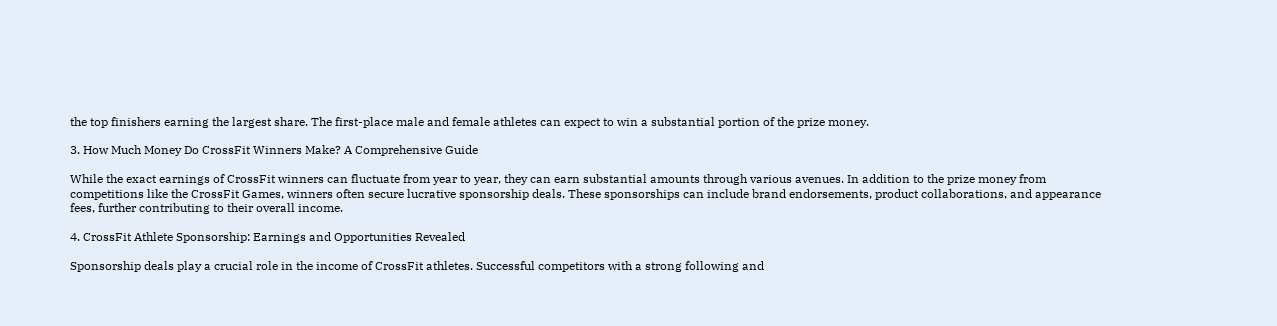the top finishers earning the largest share. The first-place male and female athletes can expect to win a substantial portion of the prize money.

3. How Much Money Do CrossFit Winners Make? A Comprehensive Guide

While the exact earnings of CrossFit winners can fluctuate from year to year, they can earn substantial amounts through various avenues. In addition to the prize money from competitions like the CrossFit Games, winners often secure lucrative sponsorship deals. These sponsorships can include brand endorsements, product collaborations, and appearance fees, further contributing to their overall income.

4. CrossFit Athlete Sponsorship: Earnings and Opportunities Revealed

Sponsorship deals play a crucial role in the income of CrossFit athletes. Successful competitors with a strong following and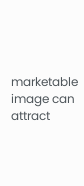marketable image can attract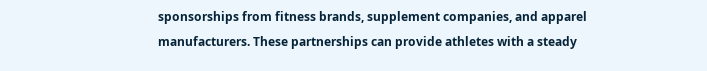sponsorships from fitness brands, supplement companies, and apparel manufacturers. These partnerships can provide athletes with a steady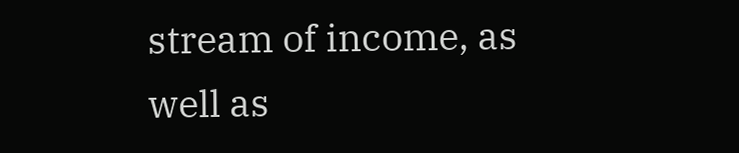stream of income, as well as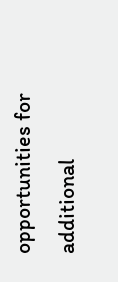opportunities for additional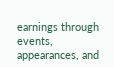earnings through events, appearances, and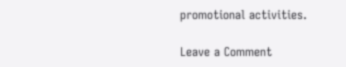promotional activities.

Leave a Comment